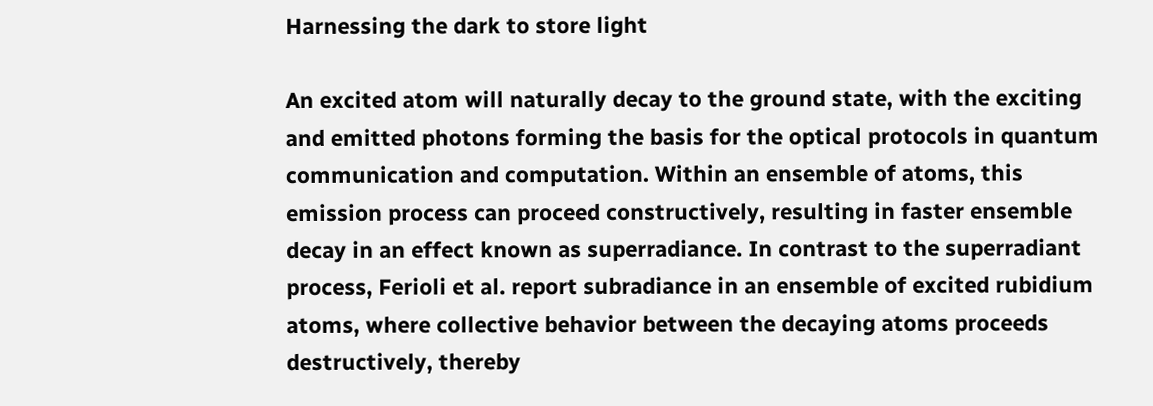Harnessing the dark to store light

An excited atom will naturally decay to the ground state, with the exciting and emitted photons forming the basis for the optical protocols in quantum communication and computation. Within an ensemble of atoms, this emission process can proceed constructively, resulting in faster ensemble decay in an effect known as superradiance. In contrast to the superradiant process, Ferioli et al. report subradiance in an ensemble of excited rubidium atoms, where collective behavior between the decaying atoms proceeds destructively, thereby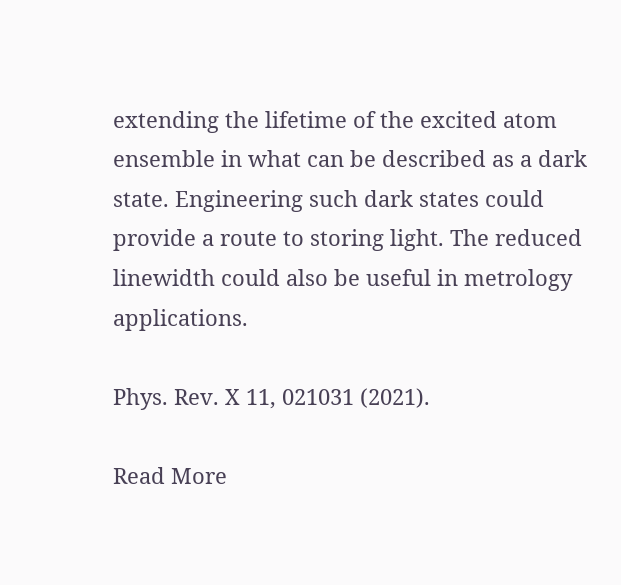extending the lifetime of the excited atom ensemble in what can be described as a dark state. Engineering such dark states could provide a route to storing light. The reduced linewidth could also be useful in metrology applications.

Phys. Rev. X 11, 021031 (2021).

Read More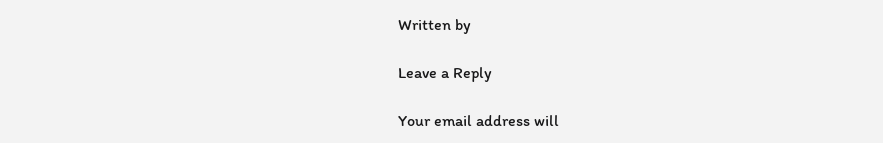Written by

Leave a Reply

Your email address will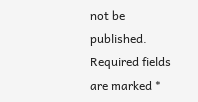not be published. Required fields are marked *